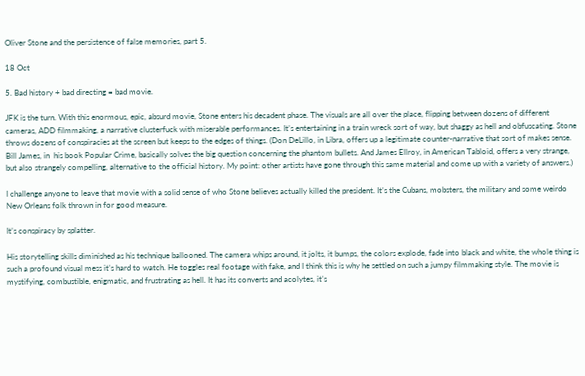Oliver Stone and the persistence of false memories, part 5.

18 Oct

5. Bad history + bad directing = bad movie.

JFK is the turn. With this enormous, epic, absurd movie, Stone enters his decadent phase. The visuals are all over the place, flipping between dozens of different cameras, ADD filmmaking, a narrative clusterfuck with miserable performances. It’s entertaining in a train wreck sort of way, but shaggy as hell and obfuscating. Stone throws dozens of conspiracies at the screen but keeps to the edges of things. (Don DeLillo, in Libra, offers up a legitimate counter-narrative that sort of makes sense. Bill James, in  his book Popular Crime, basically solves the big question concerning the phantom bullets. And James Ellroy, in American Tabloid, offers a very strange, but also strangely compelling, alternative to the official history. My point: other artists have gone through this same material and come up with a variety of answers.)

I challenge anyone to leave that movie with a solid sense of who Stone believes actually killed the president. It’s the Cubans, mobsters, the military and some weirdo New Orleans folk thrown in for good measure.

It’s conspiracy by splatter.

His storytelling skills diminished as his technique ballooned. The camera whips around, it jolts, it bumps, the colors explode, fade into black and white, the whole thing is such a profound visual mess it’s hard to watch. He toggles real footage with fake, and I think this is why he settled on such a jumpy filmmaking style. The movie is mystifying, combustible, enigmatic, and frustrating as hell. It has its converts and acolytes, it’s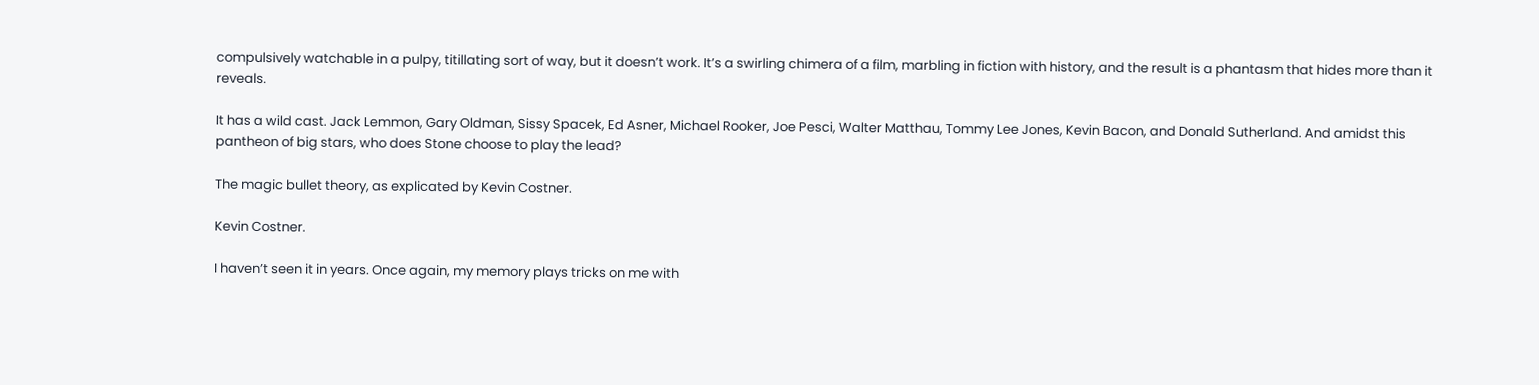compulsively watchable in a pulpy, titillating sort of way, but it doesn’t work. It’s a swirling chimera of a film, marbling in fiction with history, and the result is a phantasm that hides more than it reveals.

It has a wild cast. Jack Lemmon, Gary Oldman, Sissy Spacek, Ed Asner, Michael Rooker, Joe Pesci, Walter Matthau, Tommy Lee Jones, Kevin Bacon, and Donald Sutherland. And amidst this pantheon of big stars, who does Stone choose to play the lead?

The magic bullet theory, as explicated by Kevin Costner.

Kevin Costner.

I haven’t seen it in years. Once again, my memory plays tricks on me with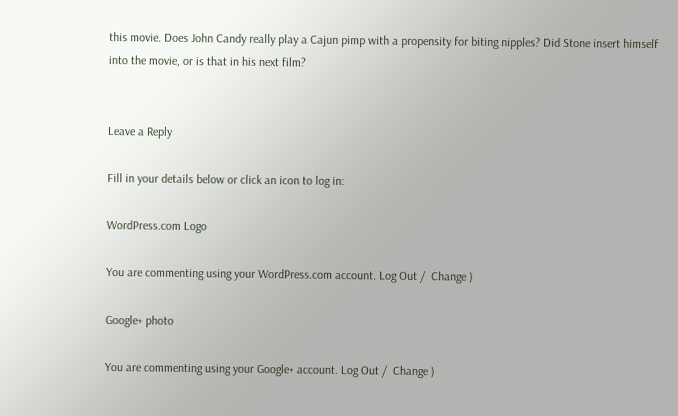this movie. Does John Candy really play a Cajun pimp with a propensity for biting nipples? Did Stone insert himself into the movie, or is that in his next film?


Leave a Reply

Fill in your details below or click an icon to log in:

WordPress.com Logo

You are commenting using your WordPress.com account. Log Out /  Change )

Google+ photo

You are commenting using your Google+ account. Log Out /  Change )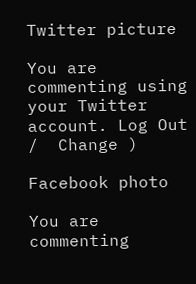Twitter picture

You are commenting using your Twitter account. Log Out /  Change )

Facebook photo

You are commenting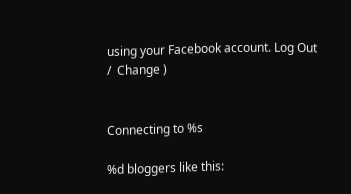using your Facebook account. Log Out /  Change )


Connecting to %s

%d bloggers like this: